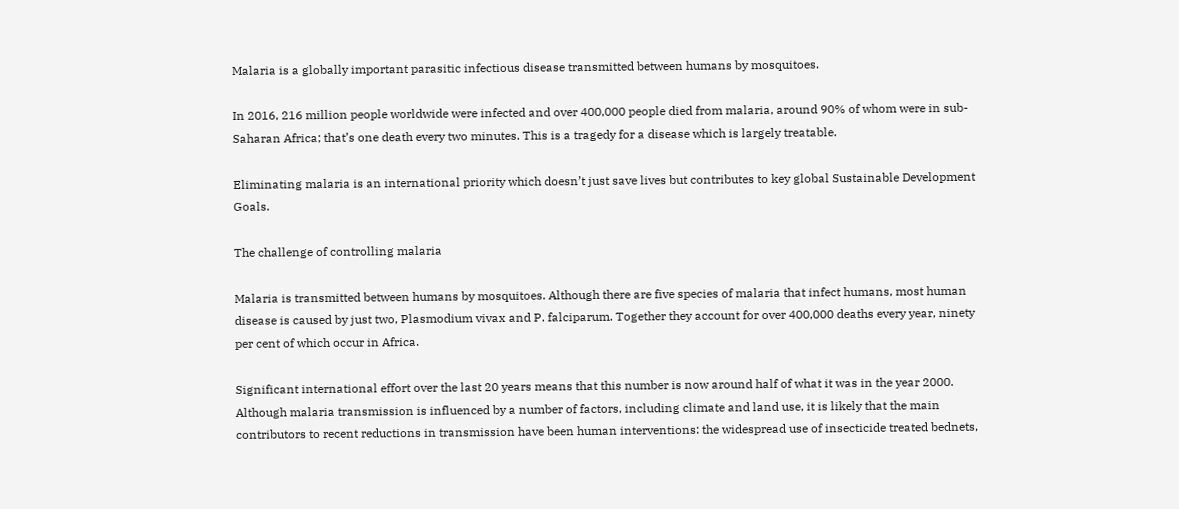Malaria is a globally important parasitic infectious disease transmitted between humans by mosquitoes.

In 2016, 216 million people worldwide were infected and over 400,000 people died from malaria, around 90% of whom were in sub-Saharan Africa; that’s one death every two minutes. This is a tragedy for a disease which is largely treatable.

Eliminating malaria is an international priority which doesn’t just save lives but contributes to key global Sustainable Development Goals.

The challenge of controlling malaria

Malaria is transmitted between humans by mosquitoes. Although there are five species of malaria that infect humans, most human disease is caused by just two, Plasmodium vivax and P. falciparum. Together they account for over 400,000 deaths every year, ninety per cent of which occur in Africa.

Significant international effort over the last 20 years means that this number is now around half of what it was in the year 2000. Although malaria transmission is influenced by a number of factors, including climate and land use, it is likely that the main contributors to recent reductions in transmission have been human interventions: the widespread use of insecticide treated bednets,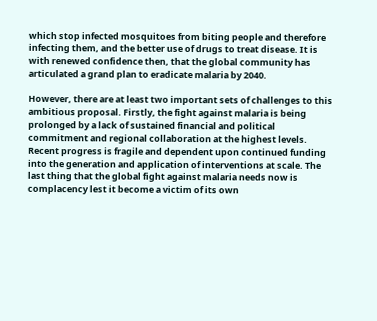which stop infected mosquitoes from biting people and therefore infecting them, and the better use of drugs to treat disease. It is with renewed confidence then, that the global community has articulated a grand plan to eradicate malaria by 2040.

However, there are at least two important sets of challenges to this ambitious proposal. Firstly, the fight against malaria is being prolonged by a lack of sustained financial and political commitment and regional collaboration at the highest levels. Recent progress is fragile and dependent upon continued funding into the generation and application of interventions at scale. The last thing that the global fight against malaria needs now is complacency lest it become a victim of its own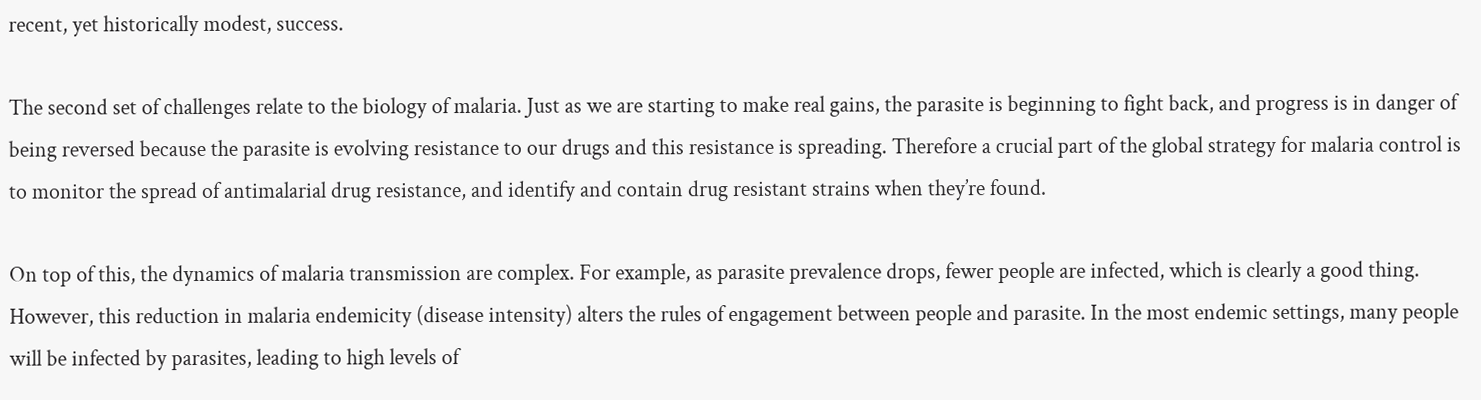recent, yet historically modest, success.

The second set of challenges relate to the biology of malaria. Just as we are starting to make real gains, the parasite is beginning to fight back, and progress is in danger of being reversed because the parasite is evolving resistance to our drugs and this resistance is spreading. Therefore a crucial part of the global strategy for malaria control is to monitor the spread of antimalarial drug resistance, and identify and contain drug resistant strains when they’re found.

On top of this, the dynamics of malaria transmission are complex. For example, as parasite prevalence drops, fewer people are infected, which is clearly a good thing. However, this reduction in malaria endemicity (disease intensity) alters the rules of engagement between people and parasite. In the most endemic settings, many people will be infected by parasites, leading to high levels of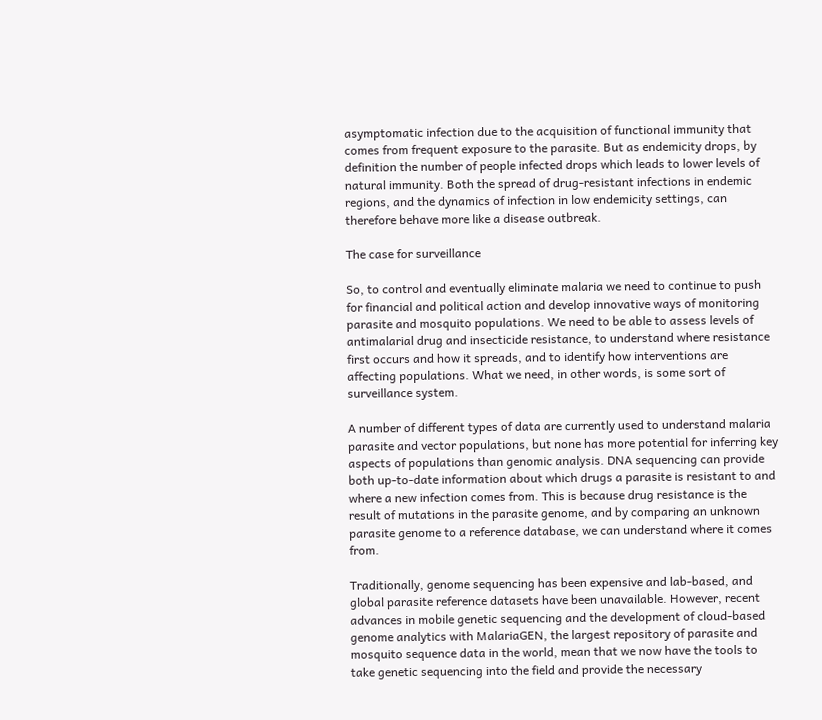asymptomatic infection due to the acquisition of functional immunity that comes from frequent exposure to the parasite. But as endemicity drops, by definition the number of people infected drops which leads to lower levels of natural immunity. Both the spread of drug-resistant infections in endemic regions, and the dynamics of infection in low endemicity settings, can therefore behave more like a disease outbreak.

The case for surveillance

So, to control and eventually eliminate malaria we need to continue to push for financial and political action and develop innovative ways of monitoring parasite and mosquito populations. We need to be able to assess levels of antimalarial drug and insecticide resistance, to understand where resistance first occurs and how it spreads, and to identify how interventions are affecting populations. What we need, in other words, is some sort of surveillance system.

A number of different types of data are currently used to understand malaria parasite and vector populations, but none has more potential for inferring key aspects of populations than genomic analysis. DNA sequencing can provide both up-to-date information about which drugs a parasite is resistant to and where a new infection comes from. This is because drug resistance is the result of mutations in the parasite genome, and by comparing an unknown parasite genome to a reference database, we can understand where it comes from.

Traditionally, genome sequencing has been expensive and lab-based, and global parasite reference datasets have been unavailable. However, recent advances in mobile genetic sequencing and the development of cloud-based genome analytics with MalariaGEN, the largest repository of parasite and mosquito sequence data in the world, mean that we now have the tools to take genetic sequencing into the field and provide the necessary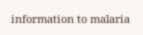information to malaria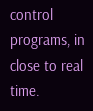control programs, in close to real time.